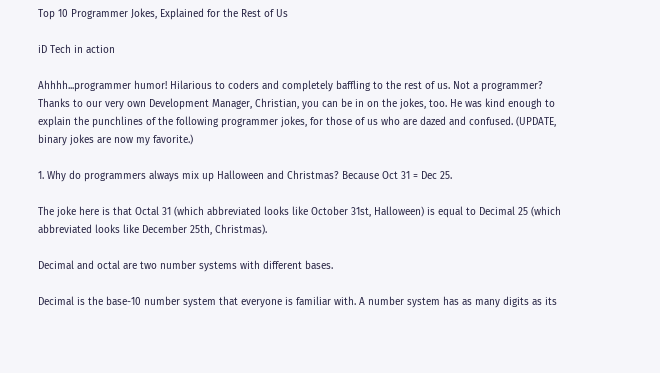Top 10 Programmer Jokes, Explained for the Rest of Us

iD Tech in action

Ahhhh...programmer humor! Hilarious to coders and completely baffling to the rest of us. Not a programmer?  Thanks to our very own Development Manager, Christian, you can be in on the jokes, too. He was kind enough to explain the punchlines of the following programmer jokes, for those of us who are dazed and confused. (UPDATE, binary jokes are now my favorite.)

1. Why do programmers always mix up Halloween and Christmas? Because Oct 31 = Dec 25.

The joke here is that Octal 31 (which abbreviated looks like October 31st, Halloween) is equal to Decimal 25 (which abbreviated looks like December 25th, Christmas).

Decimal and octal are two number systems with different bases.

Decimal is the base-10 number system that everyone is familiar with. A number system has as many digits as its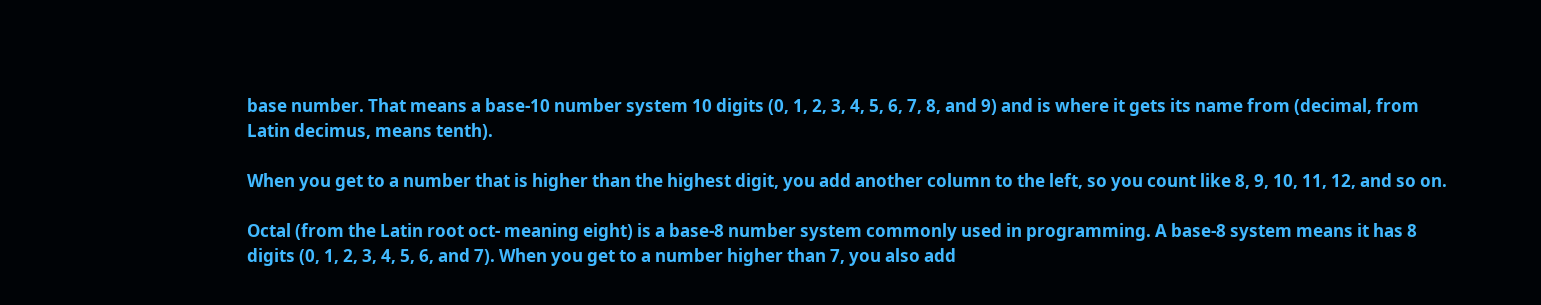base number. That means a base-10 number system 10 digits (0, 1, 2, 3, 4, 5, 6, 7, 8, and 9) and is where it gets its name from (decimal, from Latin decimus, means tenth).

When you get to a number that is higher than the highest digit, you add another column to the left, so you count like 8, 9, 10, 11, 12, and so on.

Octal (from the Latin root oct- meaning eight) is a base-8 number system commonly used in programming. A base-8 system means it has 8 digits (0, 1, 2, 3, 4, 5, 6, and 7). When you get to a number higher than 7, you also add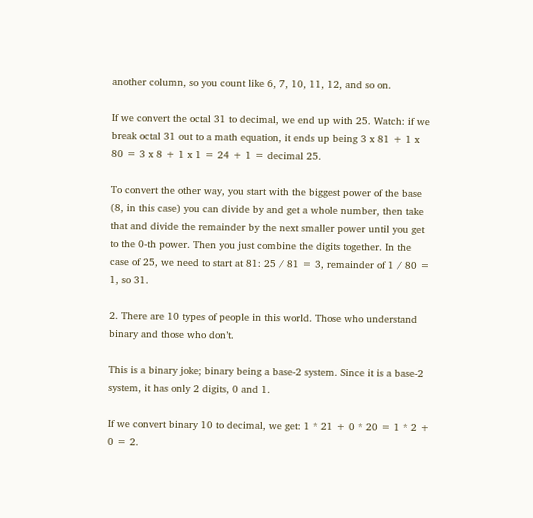another column, so you count like 6, 7, 10, 11, 12, and so on.

If we convert the octal 31 to decimal, we end up with 25. Watch: if we break octal 31 out to a math equation, it ends up being 3 x 81 + 1 x 80 = 3 x 8 + 1 x 1 = 24 + 1 = decimal 25.

To convert the other way, you start with the biggest power of the base (8, in this case) you can divide by and get a whole number, then take that and divide the remainder by the next smaller power until you get to the 0-th power. Then you just combine the digits together. In the case of 25, we need to start at 81: 25 / 81 = 3, remainder of 1 / 80 = 1, so 31.

2. There are 10 types of people in this world. Those who understand binary and those who don’t.

This is a binary joke; binary being a base-2 system. Since it is a base-2 system, it has only 2 digits, 0 and 1.

If we convert binary 10 to decimal, we get: 1 * 21 + 0 * 20 = 1 * 2 + 0 = 2.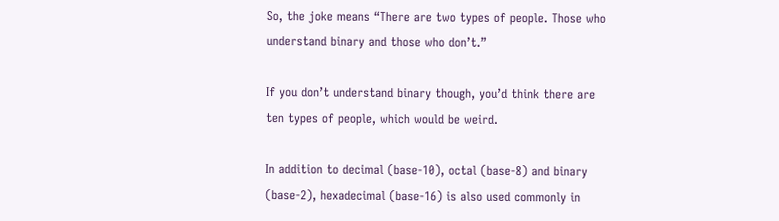So, the joke means “There are two types of people. Those who understand binary and those who don’t.”

If you don’t understand binary though, you’d think there are ten types of people, which would be weird.

In addition to decimal (base-10), octal (base-8) and binary (base-2), hexadecimal (base-16) is also used commonly in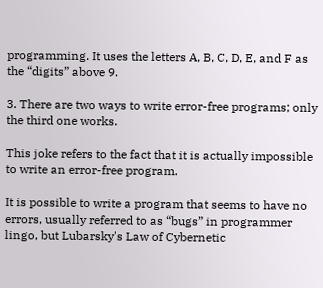programming. It uses the letters A, B, C, D, E, and F as the “digits” above 9.

3. There are two ways to write error-free programs; only the third one works.

This joke refers to the fact that it is actually impossible to write an error-free program.

It is possible to write a program that seems to have no errors, usually referred to as “bugs” in programmer lingo, but Lubarsky's Law of Cybernetic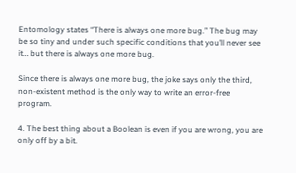Entomology states “There is always one more bug.” The bug may be so tiny and under such specific conditions that you’ll never see it… but there is always one more bug.

Since there is always one more bug, the joke says only the third, non-existent method is the only way to write an error-free program.

4. The best thing about a Boolean is even if you are wrong, you are only off by a bit.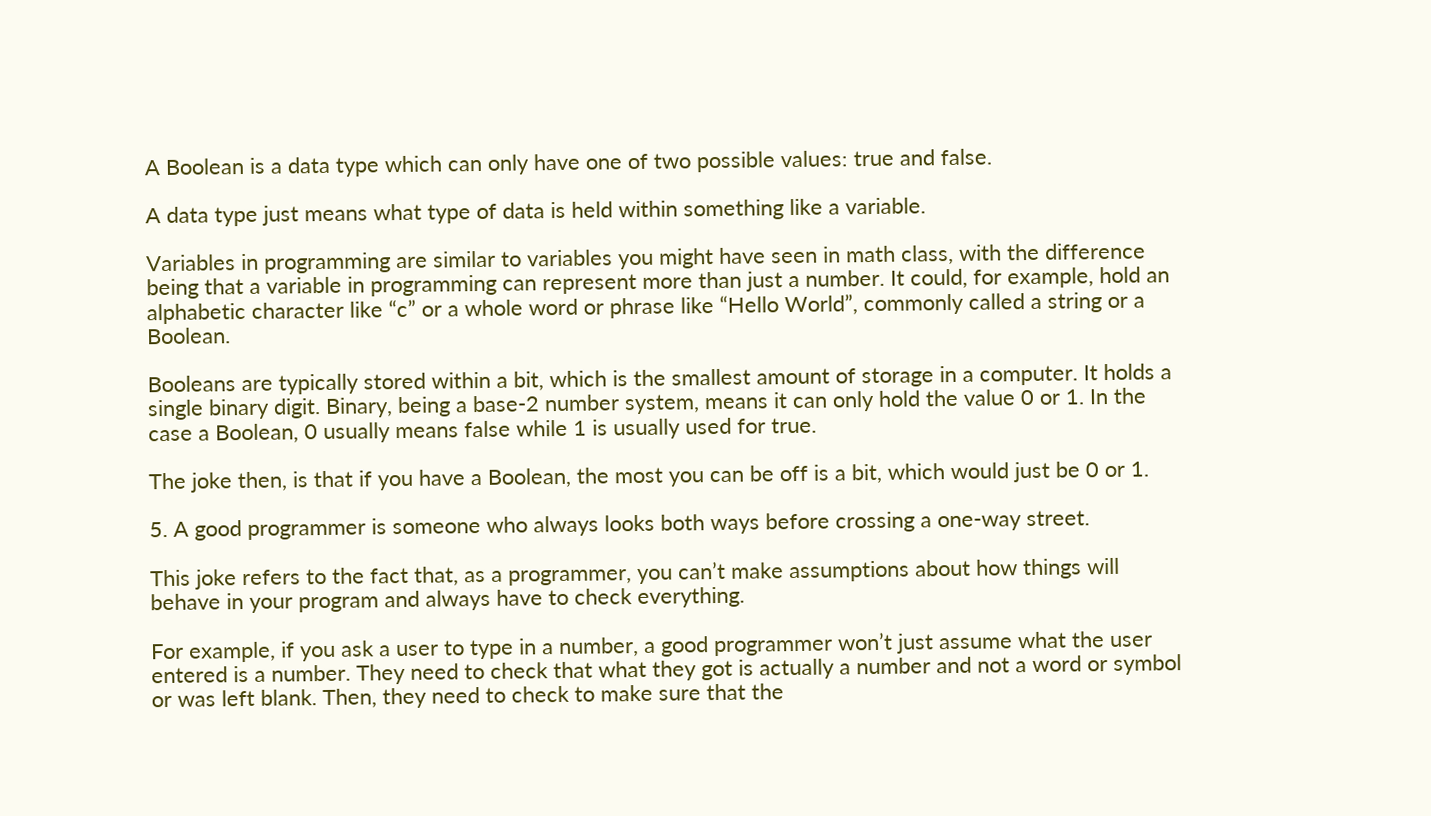A Boolean is a data type which can only have one of two possible values: true and false.

A data type just means what type of data is held within something like a variable.

Variables in programming are similar to variables you might have seen in math class, with the difference being that a variable in programming can represent more than just a number. It could, for example, hold an alphabetic character like “c” or a whole word or phrase like “Hello World”, commonly called a string or a Boolean.

Booleans are typically stored within a bit, which is the smallest amount of storage in a computer. It holds a single binary digit. Binary, being a base-2 number system, means it can only hold the value 0 or 1. In the case a Boolean, 0 usually means false while 1 is usually used for true.

The joke then, is that if you have a Boolean, the most you can be off is a bit, which would just be 0 or 1.

5. A good programmer is someone who always looks both ways before crossing a one-way street.

This joke refers to the fact that, as a programmer, you can’t make assumptions about how things will behave in your program and always have to check everything.

For example, if you ask a user to type in a number, a good programmer won’t just assume what the user entered is a number. They need to check that what they got is actually a number and not a word or symbol or was left blank. Then, they need to check to make sure that the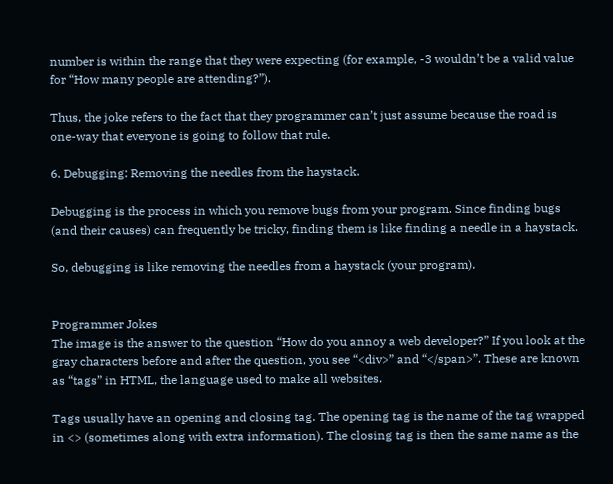number is within the range that they were expecting (for example, -3 wouldn’t be a valid value for “How many people are attending?”).

Thus, the joke refers to the fact that they programmer can’t just assume because the road is one-way that everyone is going to follow that rule.

6. Debugging: Removing the needles from the haystack.

Debugging is the process in which you remove bugs from your program. Since finding bugs (and their causes) can frequently be tricky, finding them is like finding a needle in a haystack.

So, debugging is like removing the needles from a haystack (your program).


Programmer Jokes
The image is the answer to the question “How do you annoy a web developer?” If you look at the gray characters before and after the question, you see “<div>” and “</span>”. These are known as “tags” in HTML, the language used to make all websites.

Tags usually have an opening and closing tag. The opening tag is the name of the tag wrapped in <> (sometimes along with extra information). The closing tag is then the same name as the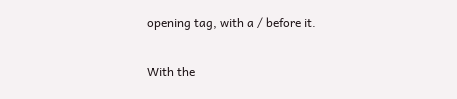opening tag, with a / before it.

With the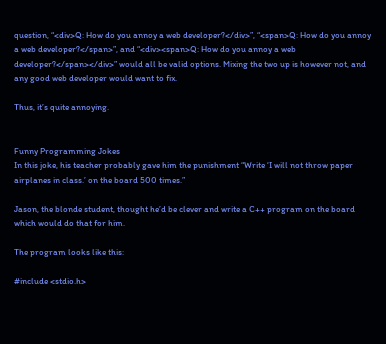question, “<div>Q: How do you annoy a web developer?</div>”, “<span>Q: How do you annoy a web developer?</span>”, and “<div><span>Q: How do you annoy a web developer?</span></div>” would all be valid options. Mixing the two up is however not, and any good web developer would want to fix.

Thus, it’s quite annoying.


Funny Programming Jokes
In this joke, his teacher probably gave him the punishment “Write ‘I will not throw paper airplanes in class.’ on the board 500 times.”

Jason, the blonde student, thought he’d be clever and write a C++ program on the board which would do that for him.

The program looks like this:

#include <stdio.h>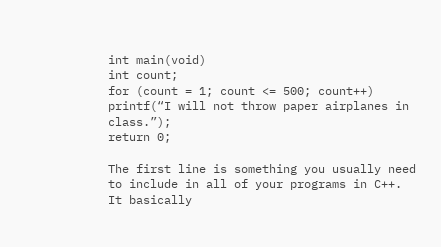int main(void)
int count;
for (count = 1; count <= 500; count++)
printf(“I will not throw paper airplanes in class.”);
return 0;

The first line is something you usually need to include in all of your programs in C++. It basically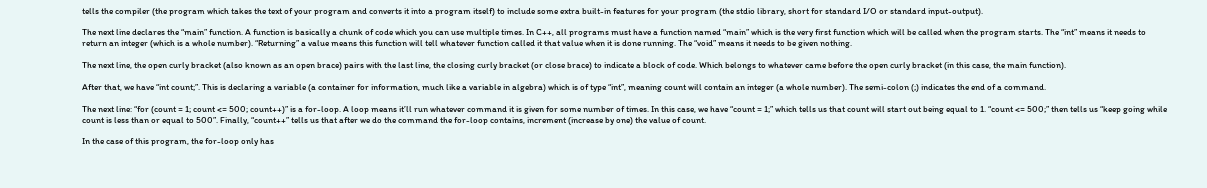tells the compiler (the program which takes the text of your program and converts it into a program itself) to include some extra built-in features for your program (the stdio library, short for standard I/O or standard input-output).

The next line declares the “main” function. A function is basically a chunk of code which you can use multiple times. In C++, all programs must have a function named “main” which is the very first function which will be called when the program starts. The “int” means it needs to return an integer (which is a whole number). “Returning” a value means this function will tell whatever function called it that value when it is done running. The “void” means it needs to be given nothing.

The next line, the open curly bracket (also known as an open brace) pairs with the last line, the closing curly bracket (or close brace) to indicate a block of code. Which belongs to whatever came before the open curly bracket (in this case, the main function).

After that, we have “int count;”. This is declaring a variable (a container for information, much like a variable in algebra) which is of type “int”, meaning count will contain an integer (a whole number). The semi-colon (;) indicates the end of a command.

The next line: “for (count = 1; count <= 500; count++)” is a for-loop. A loop means it’ll run whatever command it is given for some number of times. In this case, we have “count = 1;” which tells us that count will start out being equal to 1. “count <= 500;” then tells us “keep going while count is less than or equal to 500”. Finally, “count++” tells us that after we do the command the for-loop contains, increment (increase by one) the value of count.

In the case of this program, the for-loop only has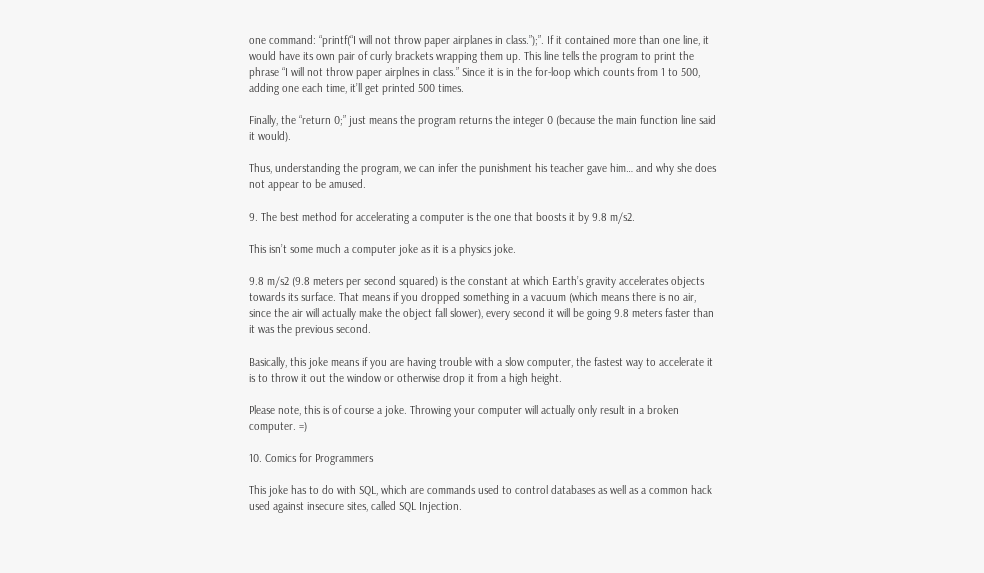one command: “printf(“I will not throw paper airplanes in class.”);”. If it contained more than one line, it would have its own pair of curly brackets wrapping them up. This line tells the program to print the phrase “I will not throw paper airplnes in class.” Since it is in the for-loop which counts from 1 to 500, adding one each time, it’ll get printed 500 times.

Finally, the “return 0;” just means the program returns the integer 0 (because the main function line said it would).

Thus, understanding the program, we can infer the punishment his teacher gave him… and why she does not appear to be amused.

9. The best method for accelerating a computer is the one that boosts it by 9.8 m/s2.

This isn’t some much a computer joke as it is a physics joke.

9.8 m/s2 (9.8 meters per second squared) is the constant at which Earth’s gravity accelerates objects towards its surface. That means if you dropped something in a vacuum (which means there is no air, since the air will actually make the object fall slower), every second it will be going 9.8 meters faster than it was the previous second.

Basically, this joke means if you are having trouble with a slow computer, the fastest way to accelerate it is to throw it out the window or otherwise drop it from a high height.

Please note, this is of course a joke. Throwing your computer will actually only result in a broken computer. =)

10. Comics for Programmers

This joke has to do with SQL, which are commands used to control databases as well as a common hack used against insecure sites, called SQL Injection.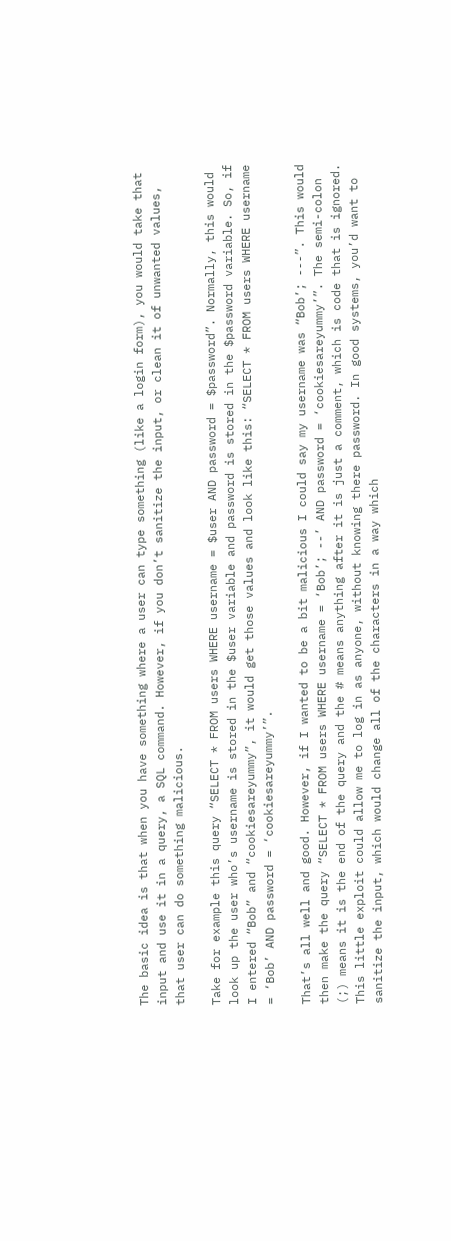The basic idea is that when you have something where a user can type something (like a login form), you would take that input and use it in a query, a SQL command. However, if you don’t sanitize the input, or clean it of unwanted values, that user can do something malicious.

Take for example this query “SELECT * FROM users WHERE username = $user AND password = $password”. Normally, this would look up the user who’s username is stored in the $user variable and password is stored in the $password variable. So, if I entered “Bob” and “cookiesareyummy”, it would get those values and look like this: “SELECT * FROM users WHERE username = ‘Bob’ AND password = ‘cookiesareyummy’”.

That’s all well and good. However, if I wanted to be a bit malicious I could say my username was “Bob’; ---”. This would then make the query “SELECT * FROM users WHERE username = ‘Bob’; --’ AND password = ‘cookiesareyummy’”. The semi-colon (;) means it is the end of the query and the # means anything after it is just a comment, which is code that is ignored. This little exploit could allow me to log in as anyone, without knowing there password. In good systems, you’d want to sanitize the input, which would change all of the characters in a way which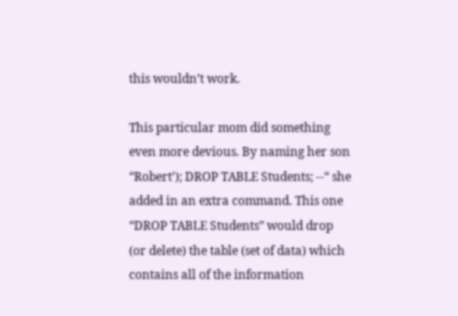this wouldn’t work.

This particular mom did something even more devious. By naming her son “Robert’); DROP TABLE Students; --“ she added in an extra command. This one “DROP TABLE Students” would drop (or delete) the table (set of data) which contains all of the information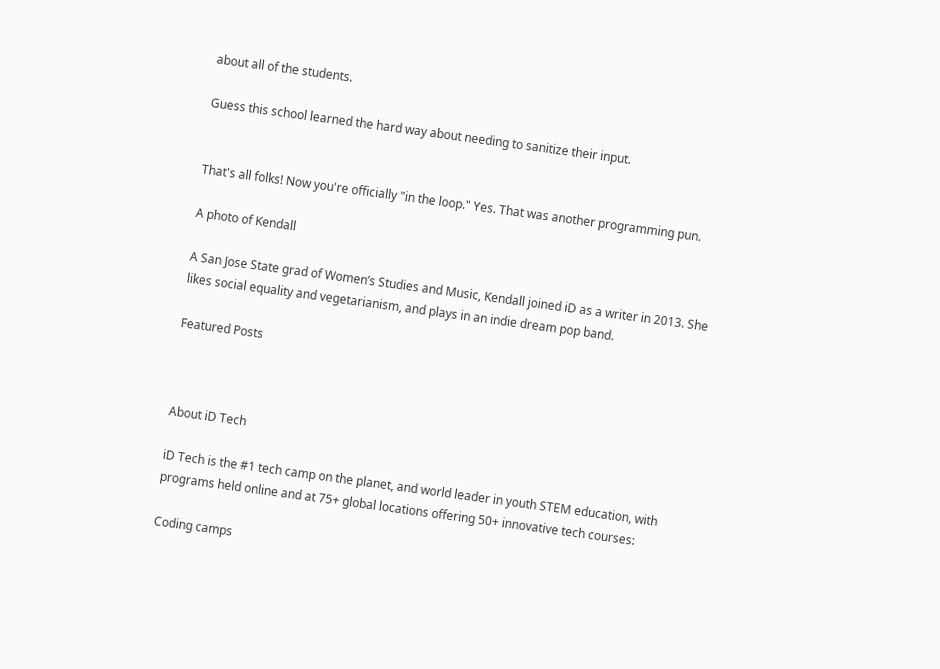about all of the students.

Guess this school learned the hard way about needing to sanitize their input.


That's all folks! Now you're officially "in the loop." Yes. That was another programming pun.

A photo of Kendall

A San Jose State grad of Women’s Studies and Music, Kendall joined iD as a writer in 2013. She likes social equality and vegetarianism, and plays in an indie dream pop band.

Featured Posts



About iD Tech

iD Tech is the #1 tech camp on the planet, and world leader in youth STEM education, with programs held online and at 75+ global locations offering 50+ innovative tech courses:

Coding camps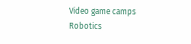Video game camps
Robotics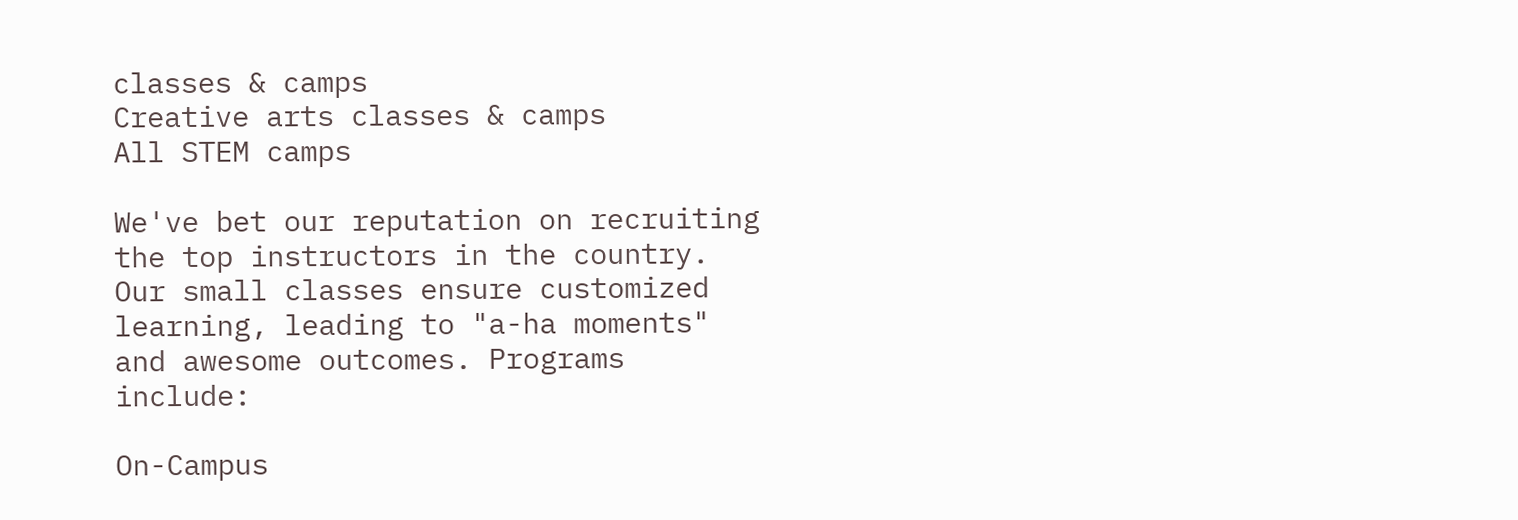classes & camps
Creative arts classes & camps
All STEM camps

We've bet our reputation on recruiting the top instructors in the country. Our small classes ensure customized learning, leading to "a-ha moments" and awesome outcomes. Programs include:

On-Campus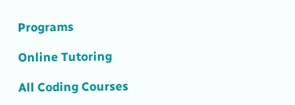Programs

Online Tutoring

All Coding Courses